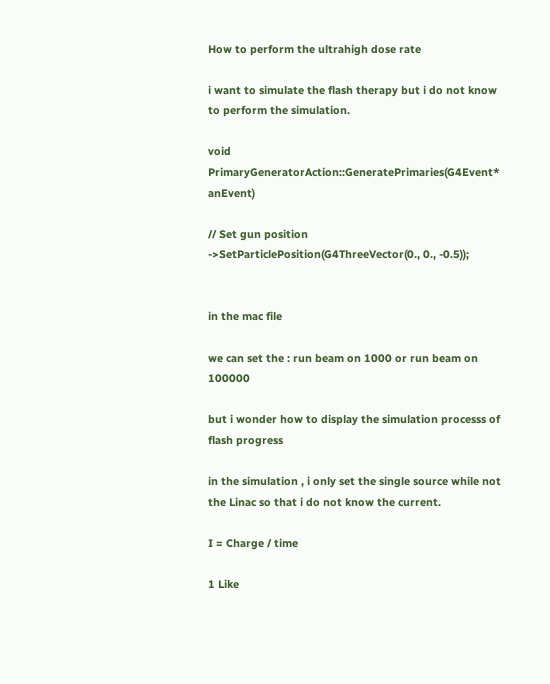How to perform the ultrahigh dose rate

i want to simulate the flash therapy but i do not know to perform the simulation.

void PrimaryGeneratorAction::GeneratePrimaries(G4Event* anEvent)

// Set gun position
->SetParticlePosition(G4ThreeVector(0., 0., -0.5));


in the mac file

we can set the : run beam on 1000 or run beam on 100000

but i wonder how to display the simulation processs of flash progress

in the simulation , i only set the single source while not the Linac so that i do not know the current.

I = Charge / time

1 Like